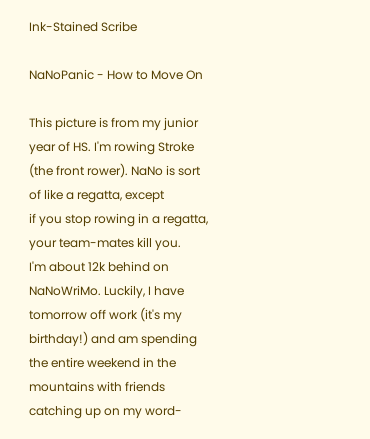Ink-Stained Scribe

NaNoPanic - How to Move On

This picture is from my junior year of HS. I'm rowing Stroke
(the front rower). NaNo is sort of like a regatta, except
if you stop rowing in a regatta, your team-mates kill you.
I'm about 12k behind on NaNoWriMo. Luckily, I have tomorrow off work (it's my birthday!) and am spending the entire weekend in the mountains with friends catching up on my word-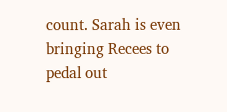count. Sarah is even bringing Recees to pedal out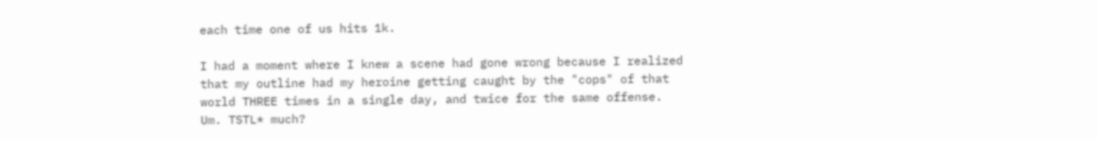each time one of us hits 1k.

I had a moment where I knew a scene had gone wrong because I realized that my outline had my heroine getting caught by the "cops" of that world THREE times in a single day, and twice for the same offense. Um. TSTL* much?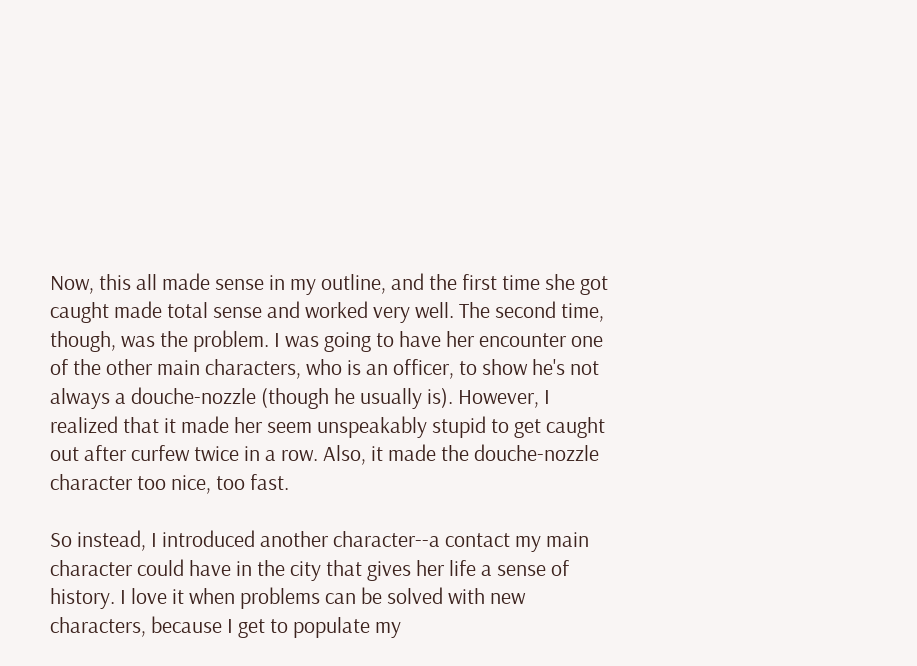Now, this all made sense in my outline, and the first time she got caught made total sense and worked very well. The second time, though, was the problem. I was going to have her encounter one of the other main characters, who is an officer, to show he's not always a douche-nozzle (though he usually is). However, I realized that it made her seem unspeakably stupid to get caught out after curfew twice in a row. Also, it made the douche-nozzle character too nice, too fast.

So instead, I introduced another character--a contact my main character could have in the city that gives her life a sense of history. I love it when problems can be solved with new characters, because I get to populate my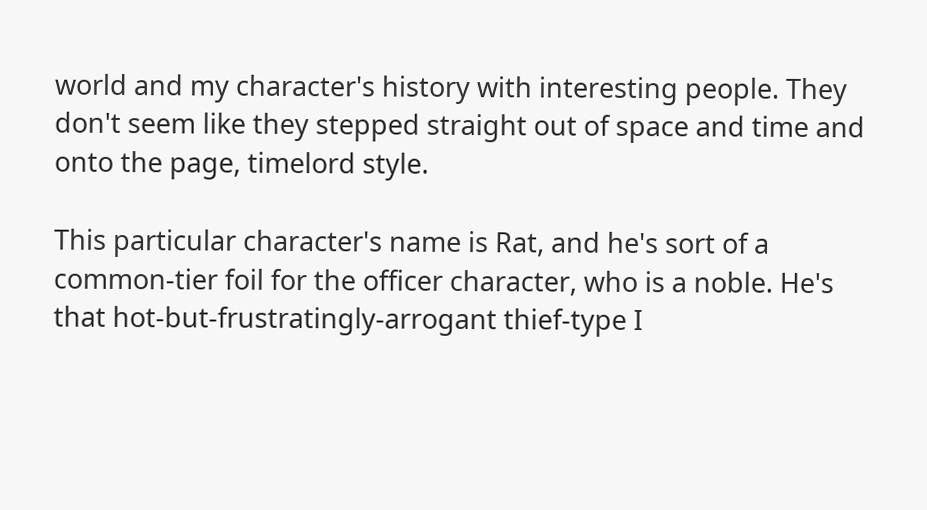world and my character's history with interesting people. They don't seem like they stepped straight out of space and time and onto the page, timelord style.

This particular character's name is Rat, and he's sort of a common-tier foil for the officer character, who is a noble. He's that hot-but-frustratingly-arrogant thief-type I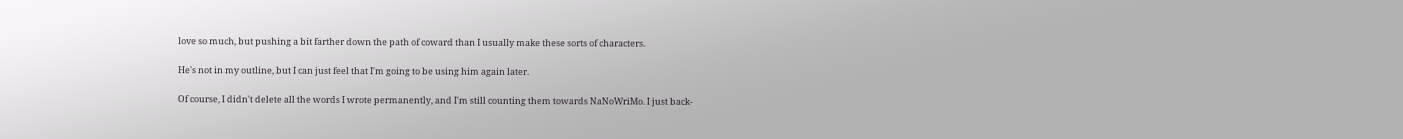love so much, but pushing a bit farther down the path of coward than I usually make these sorts of characters.

He's not in my outline, but I can just feel that I'm going to be using him again later.

Of course, I didn't delete all the words I wrote permanently, and I'm still counting them towards NaNoWriMo. I just back-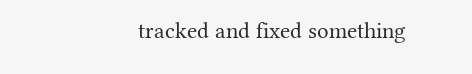tracked and fixed something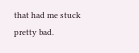that had me stuck pretty bad.